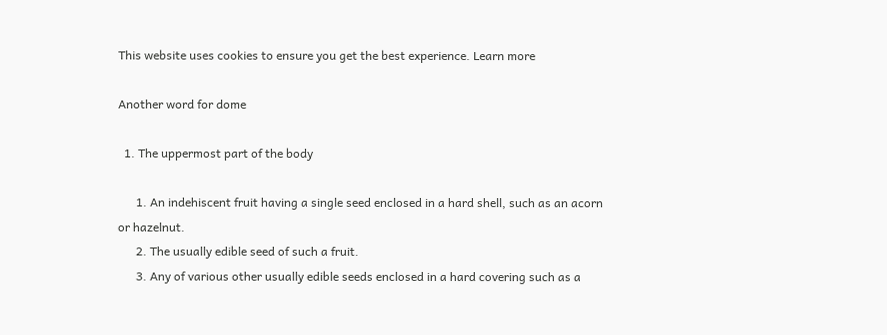This website uses cookies to ensure you get the best experience. Learn more

Another word for dome

  1. The uppermost part of the body

      1. An indehiscent fruit having a single seed enclosed in a hard shell, such as an acorn or hazelnut.
      2. The usually edible seed of such a fruit.
      3. Any of various other usually edible seeds enclosed in a hard covering such as a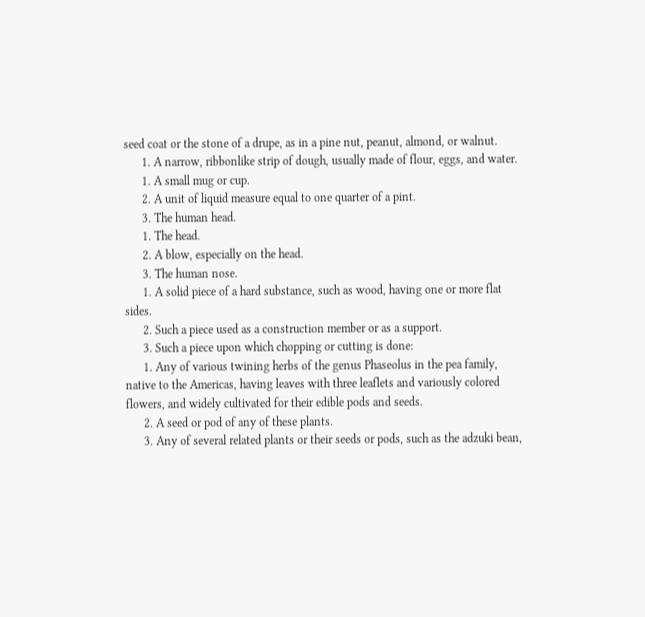seed coat or the stone of a drupe, as in a pine nut, peanut, almond, or walnut.
      1. A narrow, ribbonlike strip of dough, usually made of flour, eggs, and water.
      1. A small mug or cup.
      2. A unit of liquid measure equal to one quarter of a pint.
      3. The human head.
      1. The head.
      2. A blow, especially on the head.
      3. The human nose.
      1. A solid piece of a hard substance, such as wood, having one or more flat sides.
      2. Such a piece used as a construction member or as a support.
      3. Such a piece upon which chopping or cutting is done:
      1. Any of various twining herbs of the genus Phaseolus in the pea family, native to the Americas, having leaves with three leaflets and variously colored flowers, and widely cultivated for their edible pods and seeds.
      2. A seed or pod of any of these plants.
      3. Any of several related plants or their seeds or pods, such as the adzuki bean,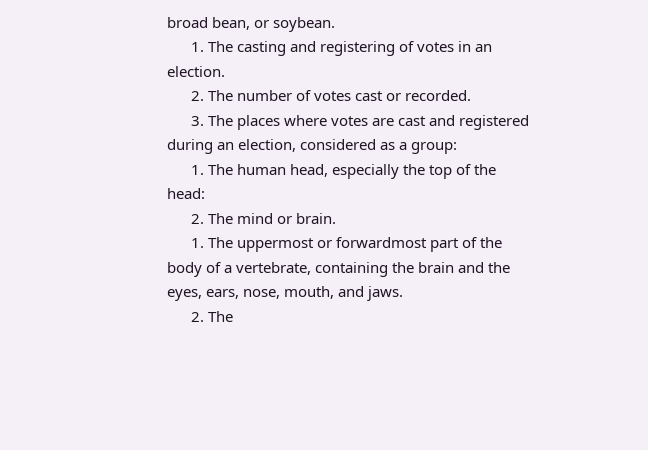broad bean, or soybean.
      1. The casting and registering of votes in an election.
      2. The number of votes cast or recorded.
      3. The places where votes are cast and registered during an election, considered as a group:
      1. The human head, especially the top of the head:
      2. The mind or brain.
      1. The uppermost or forwardmost part of the body of a vertebrate, containing the brain and the eyes, ears, nose, mouth, and jaws.
      2. The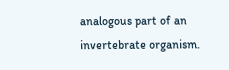analogous part of an invertebrate organism.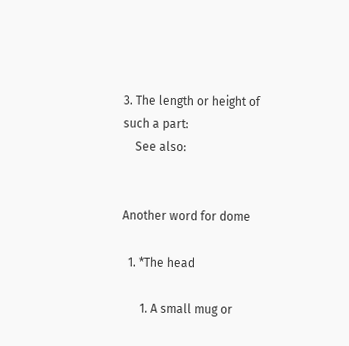3. The length or height of such a part:
    See also:


Another word for dome

  1. *The head

      1. A small mug or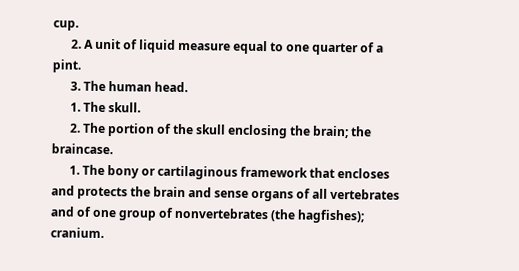cup.
      2. A unit of liquid measure equal to one quarter of a pint.
      3. The human head.
      1. The skull.
      2. The portion of the skull enclosing the brain; the braincase.
      1. The bony or cartilaginous framework that encloses and protects the brain and sense organs of all vertebrates and of one group of nonvertebrates (the hagfishes); cranium.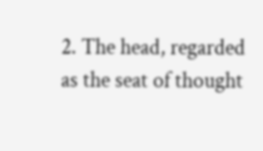2. The head, regarded as the seat of thought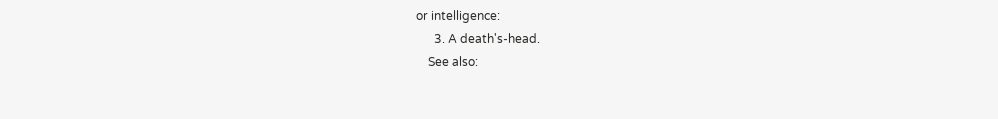or intelligence:
      3. A death's-head.
    See also: